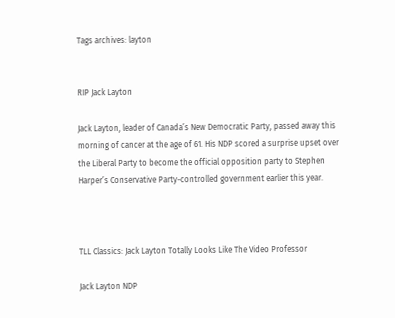Tags archives: layton


RIP Jack Layton

Jack Layton, leader of Canada’s New Democratic Party, passed away this morning of cancer at the age of 61. His NDP scored a surprise upset over the Liberal Party to become the official opposition party to Stephen Harper’s Conservative Party-controlled government earlier this year.



TLL Classics: Jack Layton Totally Looks Like The Video Professor

Jack Layton NDP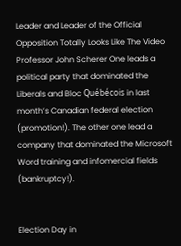Leader and Leader of the Official Opposition Totally Looks Like The Video Professor John Scherer One leads a political party that dominated the Liberals and Bloc Québécois in last month’s Canadian federal election (promotion!). The other one lead a company that dominated the Microsoft Word training and infomercial fields (bankruptcy!).


Election Day in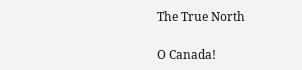The True North

O Canada!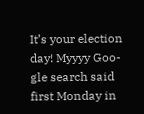It’s your election day! Myyyy Goo-gle search said first Monday in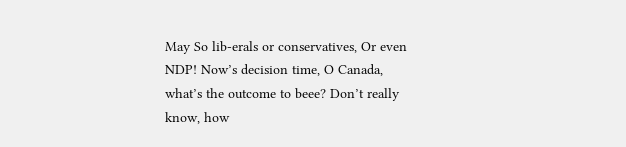May So lib-erals or conservatives, Or even NDP! Now’s decision time, O Canada, what’s the outcome to beee? Don’t really know, how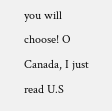you will choose! O Canada, I just read U.S